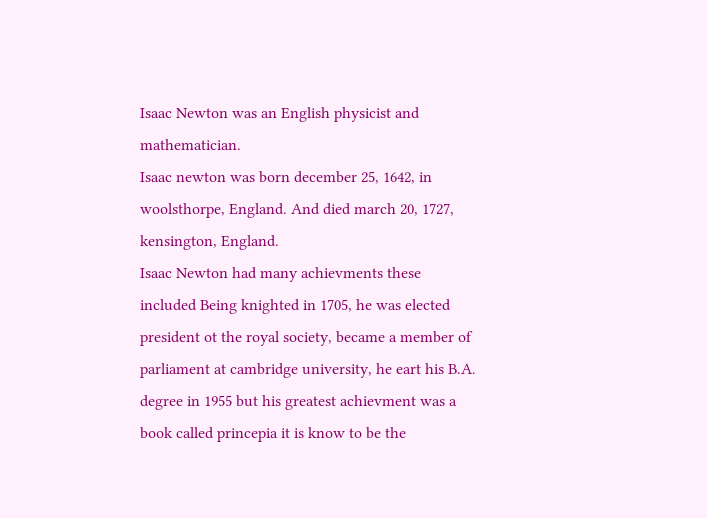Isaac Newton was an English physicist and mathematician.
Isaac newton was born december 25, 1642, in woolsthorpe, England. And died march 20, 1727, kensington, England.
Isaac Newton had many achievments these included Being knighted in 1705, he was elected president ot the royal society, became a member of parliament at cambridge university, he eart his B.A. degree in 1955 but his greatest achievment was a book called princepia it is know to be the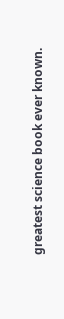greatest science book ever known.